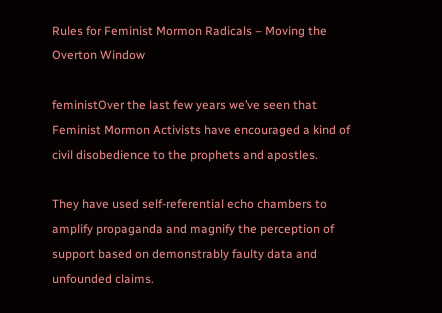Rules for Feminist Mormon Radicals – Moving the Overton Window

feministOver the last few years we’ve seen that Feminist Mormon Activists have encouraged a kind of civil disobedience to the prophets and apostles.

They have used self-referential echo chambers to amplify propaganda and magnify the perception of support based on demonstrably faulty data and unfounded claims.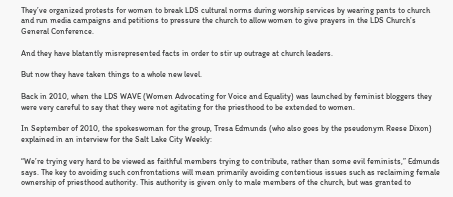They’ve organized protests for women to break LDS cultural norms during worship services by wearing pants to church and run media campaigns and petitions to pressure the church to allow women to give prayers in the LDS Church’s General Conference.

And they have blatantly misrepresented facts in order to stir up outrage at church leaders.

But now they have taken things to a whole new level.

Back in 2010, when the LDS WAVE (Women Advocating for Voice and Equality) was launched by feminist bloggers they were very careful to say that they were not agitating for the priesthood to be extended to women.

In September of 2010, the spokeswoman for the group, Tresa Edmunds (who also goes by the pseudonym Reese Dixon) explained in an interview for the Salt Lake City Weekly:

“We’re trying very hard to be viewed as faithful members trying to contribute, rather than some evil feminists,” Edmunds says. The key to avoiding such confrontations will mean primarily avoiding contentious issues such as reclaiming female ownership of priesthood authority. This authority is given only to male members of the church, but was granted to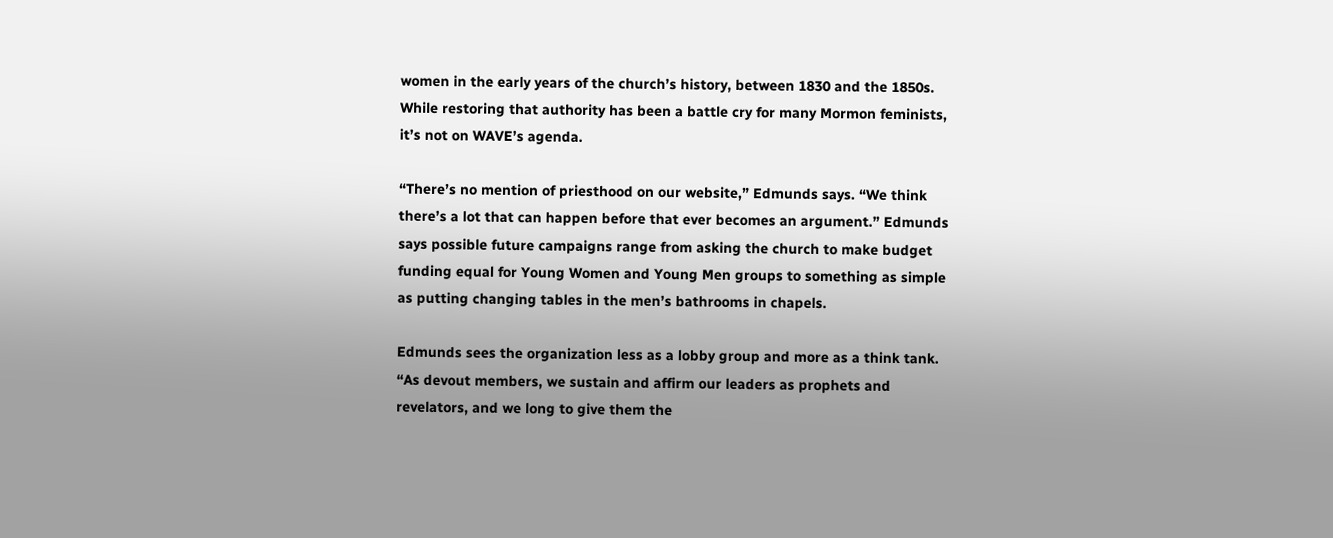women in the early years of the church’s history, between 1830 and the 1850s. While restoring that authority has been a battle cry for many Mormon feminists, it’s not on WAVE’s agenda.

“There’s no mention of priesthood on our website,” Edmunds says. “We think there’s a lot that can happen before that ever becomes an argument.” Edmunds says possible future campaigns range from asking the church to make budget funding equal for Young Women and Young Men groups to something as simple as putting changing tables in the men’s bathrooms in chapels.

Edmunds sees the organization less as a lobby group and more as a think tank. “As devout members, we sustain and affirm our leaders as prophets and revelators, and we long to give them the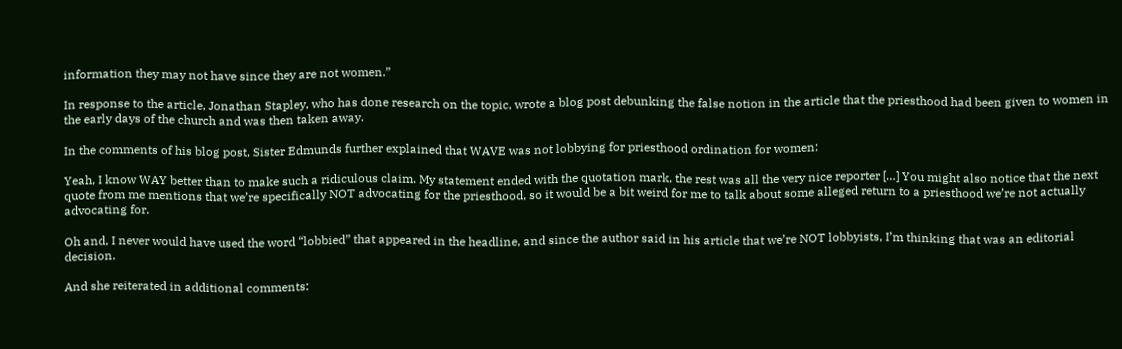information they may not have since they are not women.”

In response to the article, Jonathan Stapley, who has done research on the topic, wrote a blog post debunking the false notion in the article that the priesthood had been given to women in the early days of the church and was then taken away.

In the comments of his blog post, Sister Edmunds further explained that WAVE was not lobbying for priesthood ordination for women:

Yeah, I know WAY better than to make such a ridiculous claim. My statement ended with the quotation mark, the rest was all the very nice reporter […] You might also notice that the next quote from me mentions that we’re specifically NOT advocating for the priesthood, so it would be a bit weird for me to talk about some alleged return to a priesthood we’re not actually advocating for.

Oh and, I never would have used the word “lobbied” that appeared in the headline, and since the author said in his article that we’re NOT lobbyists, I’m thinking that was an editorial decision.

And she reiterated in additional comments: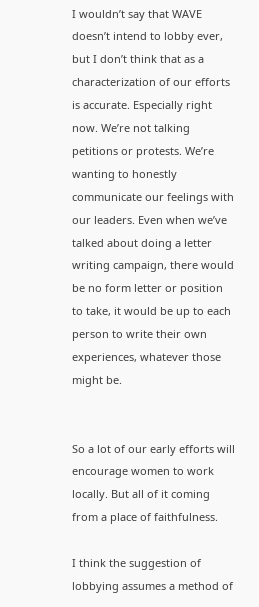I wouldn’t say that WAVE doesn’t intend to lobby ever, but I don’t think that as a characterization of our efforts is accurate. Especially right now. We’re not talking petitions or protests. We’re wanting to honestly communicate our feelings with our leaders. Even when we’ve talked about doing a letter writing campaign, there would be no form letter or position to take, it would be up to each person to write their own experiences, whatever those might be.


So a lot of our early efforts will encourage women to work locally. But all of it coming from a place of faithfulness.

I think the suggestion of lobbying assumes a method of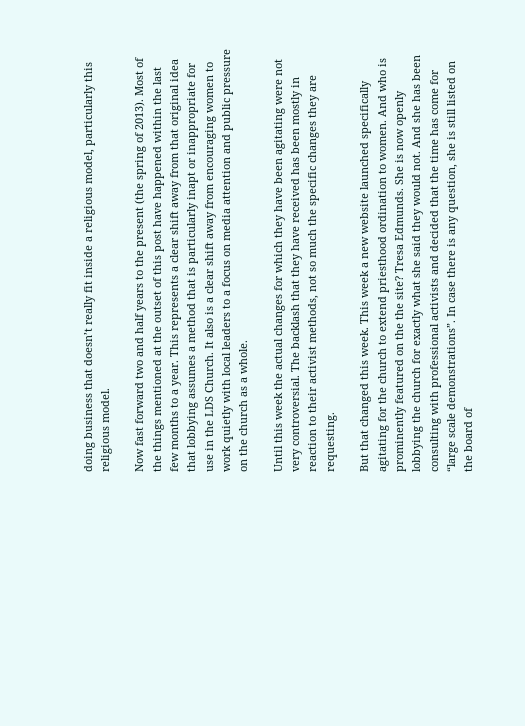doing business that doesn’t really fit inside a religious model, particularly this religious model.

Now fast forward two and half years to the present (the spring of 2013). Most of the things mentioned at the outset of this post have happened within the last few months to a year. This represents a clear shift away from that original idea that lobbying assumes a method that is particularly inapt or inappropriate for use in the LDS Church. It also is a clear shift away from encouraging women to work quietly with local leaders to a focus on media attention and public pressure on the church as a whole.

Until this week the actual changes for which they have been agitating were not very controversial. The backlash that they have received has been mostly in reaction to their activist methods, not so much the specific changes they are requesting.

But that changed this week. This week a new website launched specifically agitating for the church to extend priesthood ordination to women. And who is prominently featured on the the site? Tresa Edmunds. She is now openly lobbying the church for exactly what she said they would not. And she has been consulting with professional activists and decided that the time has come for “large scale demonstrations”. In case there is any question, she is still listed on the board of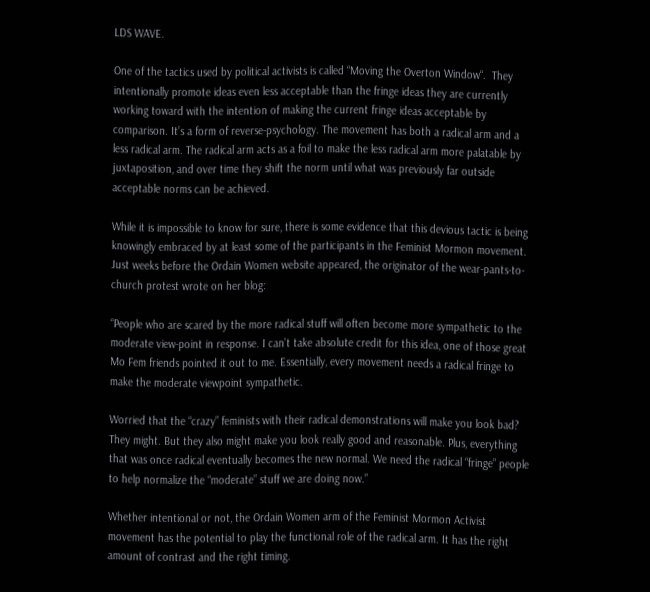LDS WAVE.

One of the tactics used by political activists is called “Moving the Overton Window“.  They intentionally promote ideas even less acceptable than the fringe ideas they are currently working toward with the intention of making the current fringe ideas acceptable by comparison. It’s a form of reverse-psychology. The movement has both a radical arm and a less radical arm. The radical arm acts as a foil to make the less radical arm more palatable by juxtaposition, and over time they shift the norm until what was previously far outside acceptable norms can be achieved.

While it is impossible to know for sure, there is some evidence that this devious tactic is being knowingly embraced by at least some of the participants in the Feminist Mormon movement. Just weeks before the Ordain Women website appeared, the originator of the wear-pants-to-church protest wrote on her blog:

“People who are scared by the more radical stuff will often become more sympathetic to the moderate view-point in response. I can’t take absolute credit for this idea, one of those great Mo Fem friends pointed it out to me. Essentially, every movement needs a radical fringe to make the moderate viewpoint sympathetic.

Worried that the “crazy” feminists with their radical demonstrations will make you look bad? They might. But they also might make you look really good and reasonable. Plus, everything that was once radical eventually becomes the new normal. We need the radical “fringe” people to help normalize the “moderate” stuff we are doing now.”

Whether intentional or not, the Ordain Women arm of the Feminist Mormon Activist movement has the potential to play the functional role of the radical arm. It has the right amount of contrast and the right timing.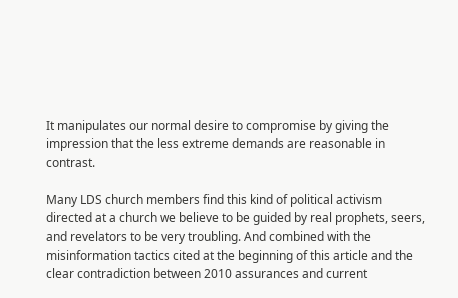It manipulates our normal desire to compromise by giving the impression that the less extreme demands are reasonable in contrast.

Many LDS church members find this kind of political activism directed at a church we believe to be guided by real prophets, seers, and revelators to be very troubling. And combined with the misinformation tactics cited at the beginning of this article and the clear contradiction between 2010 assurances and current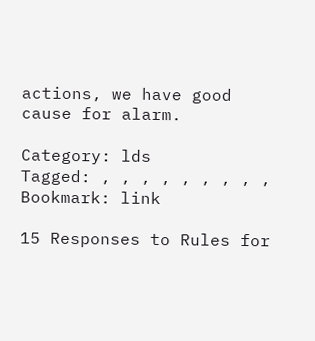actions, we have good cause for alarm.

Category: lds
Tagged: , , , , , , , , ,
Bookmark: link

15 Responses to Rules for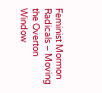Feminist Mormon Radicals – Moving the Overton Window